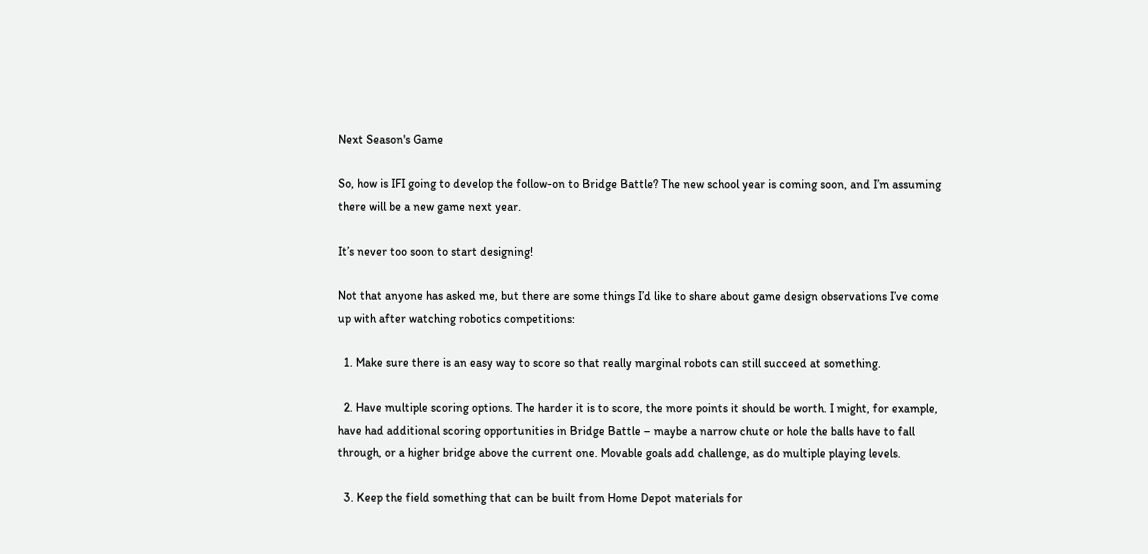Next Season's Game

So, how is IFI going to develop the follow-on to Bridge Battle? The new school year is coming soon, and I’m assuming there will be a new game next year.

It’s never too soon to start designing!

Not that anyone has asked me, but there are some things I’d like to share about game design observations I’ve come up with after watching robotics competitions:

  1. Make sure there is an easy way to score so that really marginal robots can still succeed at something.

  2. Have multiple scoring options. The harder it is to score, the more points it should be worth. I might, for example, have had additional scoring opportunities in Bridge Battle – maybe a narrow chute or hole the balls have to fall through, or a higher bridge above the current one. Movable goals add challenge, as do multiple playing levels.

  3. Keep the field something that can be built from Home Depot materials for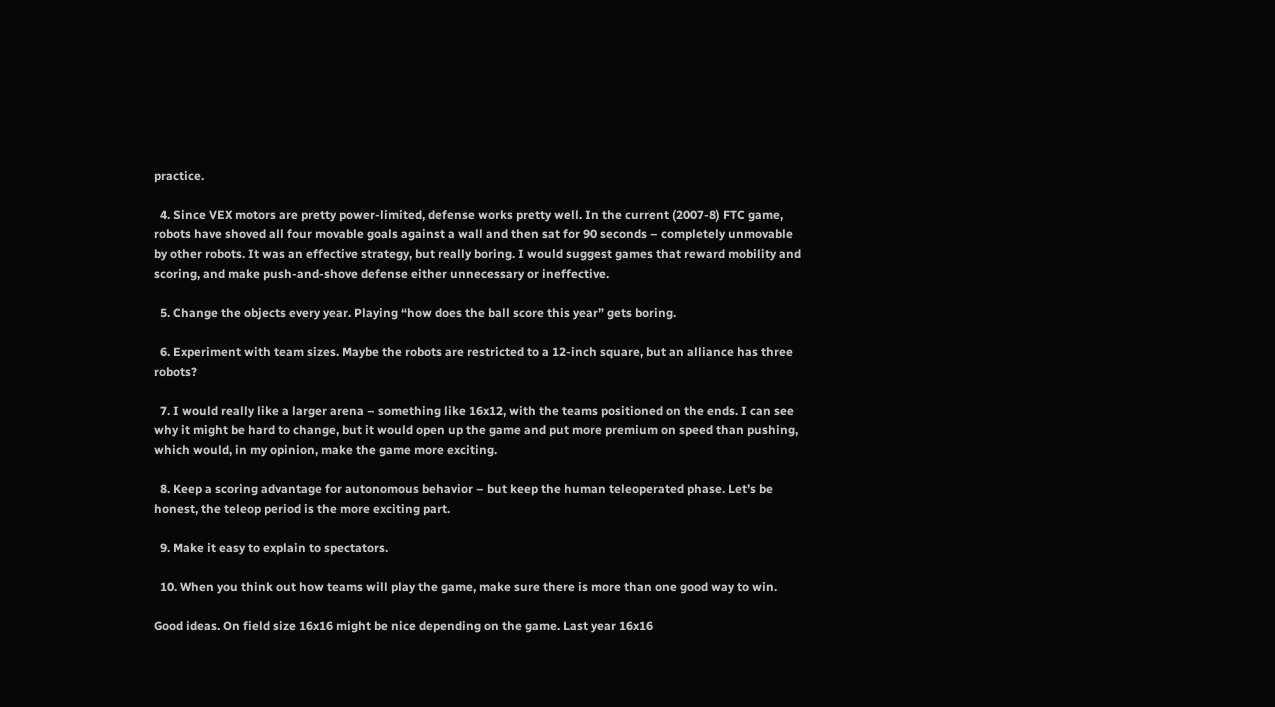practice.

  4. Since VEX motors are pretty power-limited, defense works pretty well. In the current (2007-8) FTC game, robots have shoved all four movable goals against a wall and then sat for 90 seconds – completely unmovable by other robots. It was an effective strategy, but really boring. I would suggest games that reward mobility and scoring, and make push-and-shove defense either unnecessary or ineffective.

  5. Change the objects every year. Playing “how does the ball score this year” gets boring.

  6. Experiment with team sizes. Maybe the robots are restricted to a 12-inch square, but an alliance has three robots?

  7. I would really like a larger arena – something like 16x12, with the teams positioned on the ends. I can see why it might be hard to change, but it would open up the game and put more premium on speed than pushing, which would, in my opinion, make the game more exciting.

  8. Keep a scoring advantage for autonomous behavior – but keep the human teleoperated phase. Let’s be honest, the teleop period is the more exciting part.

  9. Make it easy to explain to spectators.

  10. When you think out how teams will play the game, make sure there is more than one good way to win.

Good ideas. On field size 16x16 might be nice depending on the game. Last year 16x16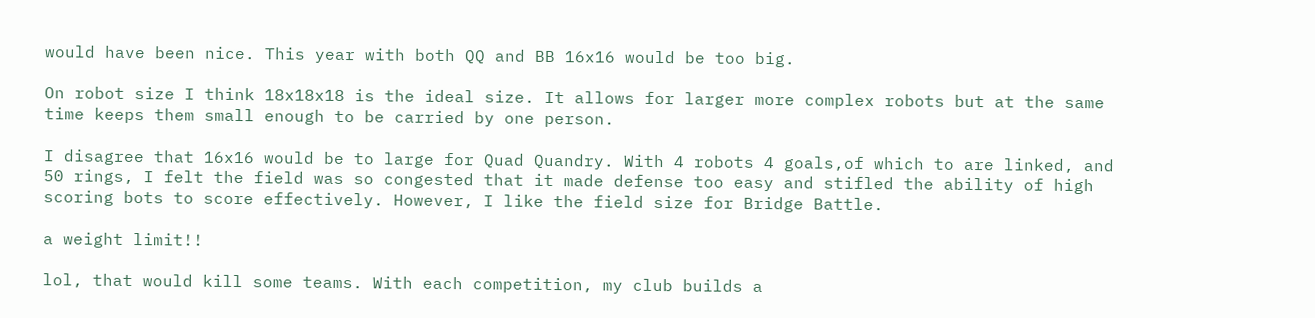would have been nice. This year with both QQ and BB 16x16 would be too big.

On robot size I think 18x18x18 is the ideal size. It allows for larger more complex robots but at the same time keeps them small enough to be carried by one person.

I disagree that 16x16 would be to large for Quad Quandry. With 4 robots 4 goals,of which to are linked, and 50 rings, I felt the field was so congested that it made defense too easy and stifled the ability of high scoring bots to score effectively. However, I like the field size for Bridge Battle.

a weight limit!!

lol, that would kill some teams. With each competition, my club builds a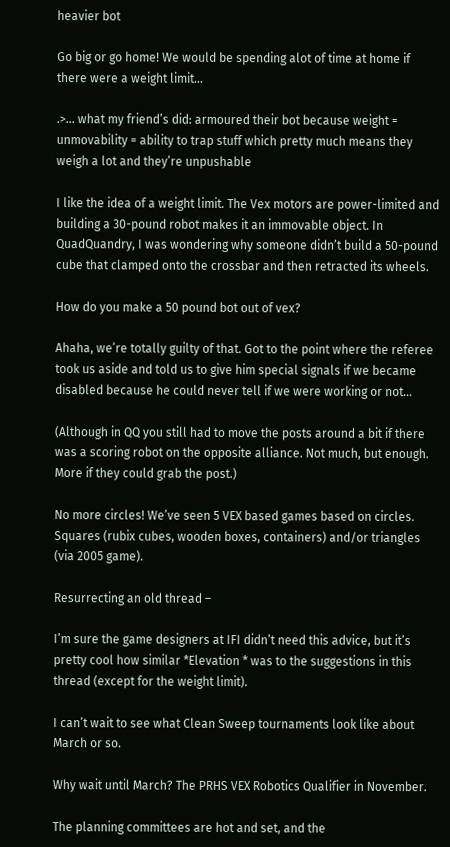heavier bot

Go big or go home! We would be spending alot of time at home if there were a weight limit…

.>… what my friend’s did: armoured their bot because weight = unmovability = ability to trap stuff which pretty much means they weigh a lot and they’re unpushable

I like the idea of a weight limit. The Vex motors are power-limited and building a 30-pound robot makes it an immovable object. In QuadQuandry, I was wondering why someone didn’t build a 50-pound cube that clamped onto the crossbar and then retracted its wheels.

How do you make a 50 pound bot out of vex?

Ahaha, we’re totally guilty of that. Got to the point where the referee took us aside and told us to give him special signals if we became disabled because he could never tell if we were working or not…

(Although in QQ you still had to move the posts around a bit if there was a scoring robot on the opposite alliance. Not much, but enough. More if they could grab the post.)

No more circles! We’ve seen 5 VEX based games based on circles. Squares (rubix cubes, wooden boxes, containers) and/or triangles (via 2005 game).

Resurrecting an old thread –

I’m sure the game designers at IFI didn’t need this advice, but it’s pretty cool how similar *Elevation * was to the suggestions in this thread (except for the weight limit).

I can’t wait to see what Clean Sweep tournaments look like about March or so.

Why wait until March? The PRHS VEX Robotics Qualifier in November.

The planning committees are hot and set, and the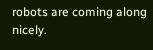robots are coming along nicely.